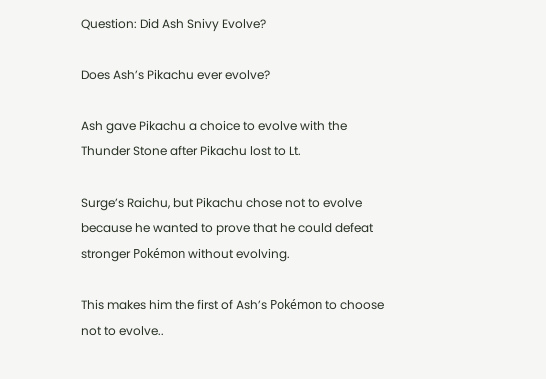Question: Did Ash Snivy Evolve?

Does Ash’s Pikachu ever evolve?

Ash gave Pikachu a choice to evolve with the Thunder Stone after Pikachu lost to Lt.

Surge’s Raichu, but Pikachu chose not to evolve because he wanted to prove that he could defeat stronger Pokémon without evolving.

This makes him the first of Ash’s Pokémon to choose not to evolve..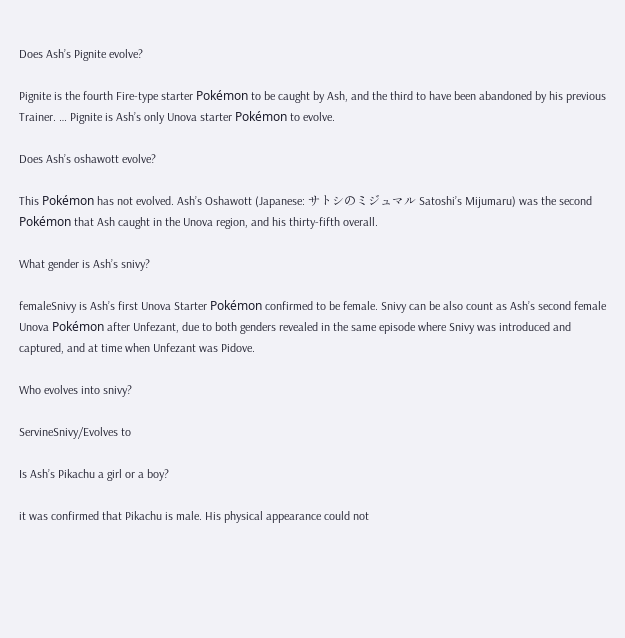Does Ash’s Pignite evolve?

Pignite is the fourth Fire-type starter Pokémon to be caught by Ash, and the third to have been abandoned by his previous Trainer. … Pignite is Ash’s only Unova starter Pokémon to evolve.

Does Ash’s oshawott evolve?

This Pokémon has not evolved. Ash’s Oshawott (Japanese: サトシのミジュマル Satoshi’s Mijumaru) was the second Pokémon that Ash caught in the Unova region, and his thirty-fifth overall.

What gender is Ash’s snivy?

femaleSnivy is Ash’s first Unova Starter Pokémon confirmed to be female. Snivy can be also count as Ash’s second female Unova Pokémon after Unfezant, due to both genders revealed in the same episode where Snivy was introduced and captured, and at time when Unfezant was Pidove.

Who evolves into snivy?

ServineSnivy/Evolves to

Is Ash’s Pikachu a girl or a boy?

it was confirmed that Pikachu is male. His physical appearance could not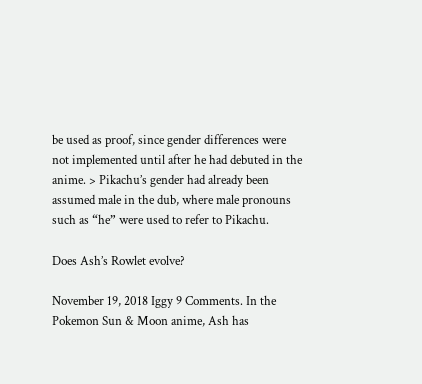be used as proof, since gender differences were not implemented until after he had debuted in the anime. > Pikachu’s gender had already been assumed male in the dub, where male pronouns such as “he” were used to refer to Pikachu.

Does Ash’s Rowlet evolve?

November 19, 2018 Iggy 9 Comments. In the Pokemon Sun & Moon anime, Ash has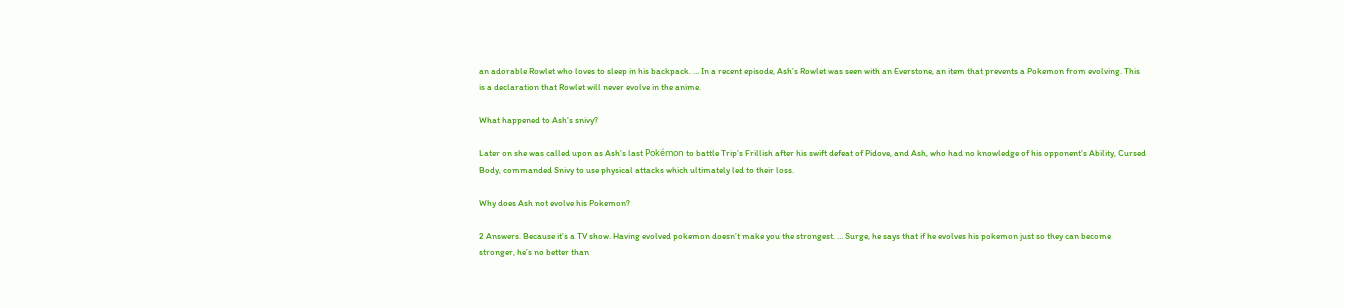an adorable Rowlet who loves to sleep in his backpack. … In a recent episode, Ash’s Rowlet was seen with an Everstone, an item that prevents a Pokemon from evolving. This is a declaration that Rowlet will never evolve in the anime.

What happened to Ash’s snivy?

Later on she was called upon as Ash’s last Pokémon to battle Trip’s Frillish after his swift defeat of Pidove, and Ash, who had no knowledge of his opponent’s Ability, Cursed Body, commanded Snivy to use physical attacks which ultimately led to their loss.

Why does Ash not evolve his Pokemon?

2 Answers. Because it’s a TV show. Having evolved pokemon doesn’t make you the strongest. … Surge, he says that if he evolves his pokemon just so they can become stronger, he’s no better than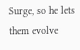Surge, so he lets them evolve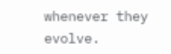whenever they evolve.